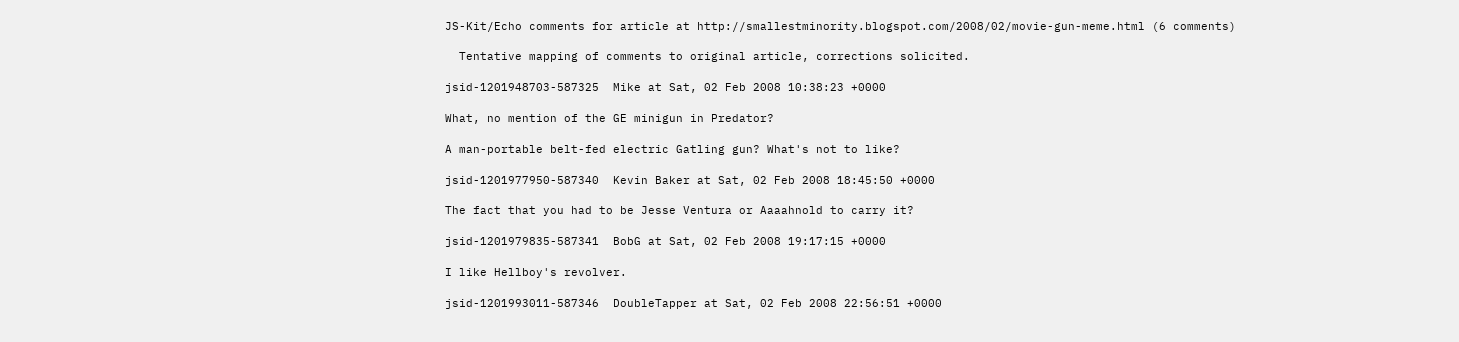JS-Kit/Echo comments for article at http://smallestminority.blogspot.com/2008/02/movie-gun-meme.html (6 comments)

  Tentative mapping of comments to original article, corrections solicited.

jsid-1201948703-587325  Mike at Sat, 02 Feb 2008 10:38:23 +0000

What, no mention of the GE minigun in Predator?

A man-portable belt-fed electric Gatling gun? What's not to like?

jsid-1201977950-587340  Kevin Baker at Sat, 02 Feb 2008 18:45:50 +0000

The fact that you had to be Jesse Ventura or Aaaahnold to carry it?

jsid-1201979835-587341  BobG at Sat, 02 Feb 2008 19:17:15 +0000

I like Hellboy's revolver.

jsid-1201993011-587346  DoubleTapper at Sat, 02 Feb 2008 22:56:51 +0000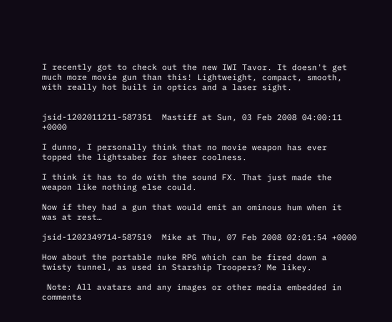I recently got to check out the new IWI Tavor. It doesn't get much more movie gun than this! Lightweight, compact, smooth, with really hot built in optics and a laser sight.


jsid-1202011211-587351  Mastiff at Sun, 03 Feb 2008 04:00:11 +0000

I dunno, I personally think that no movie weapon has ever topped the lightsaber for sheer coolness.

I think it has to do with the sound FX. That just made the weapon like nothing else could.

Now if they had a gun that would emit an ominous hum when it was at rest…

jsid-1202349714-587519  Mike at Thu, 07 Feb 2008 02:01:54 +0000

How about the portable nuke RPG which can be fired down a twisty tunnel, as used in Starship Troopers? Me likey.

 Note: All avatars and any images or other media embedded in comments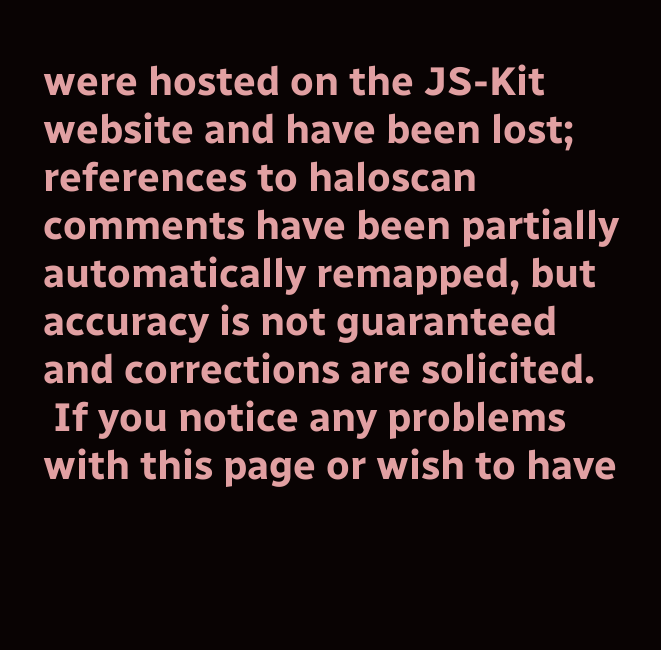were hosted on the JS-Kit website and have been lost; references to haloscan comments have been partially automatically remapped, but accuracy is not guaranteed and corrections are solicited.
 If you notice any problems with this page or wish to have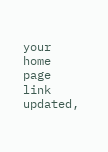your home page link updated,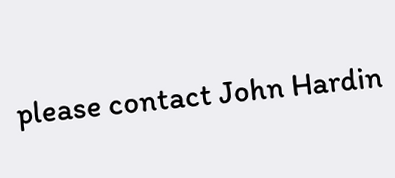please contact John Hardin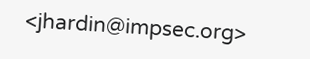<jhardin@impsec.org>